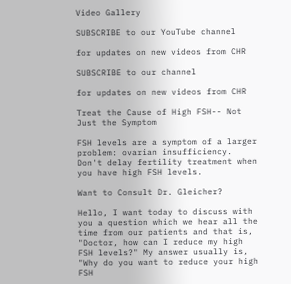Video Gallery

SUBSCRIBE to our YouTube channel

for updates on new videos from CHR

SUBSCRIBE to our channel

for updates on new videos from CHR

Treat the Cause of High FSH-- Not Just the Symptom

FSH levels are a symptom of a larger problem: ovarian insufficiency. Don't delay fertility treatment when you have high FSH levels.

Want to Consult Dr. Gleicher?

Hello, I want today to discuss with you a question which we hear all the time from our patients and that is, "Doctor, how can I reduce my high FSH levels?" My answer usually is, "Why do you want to reduce your high FSH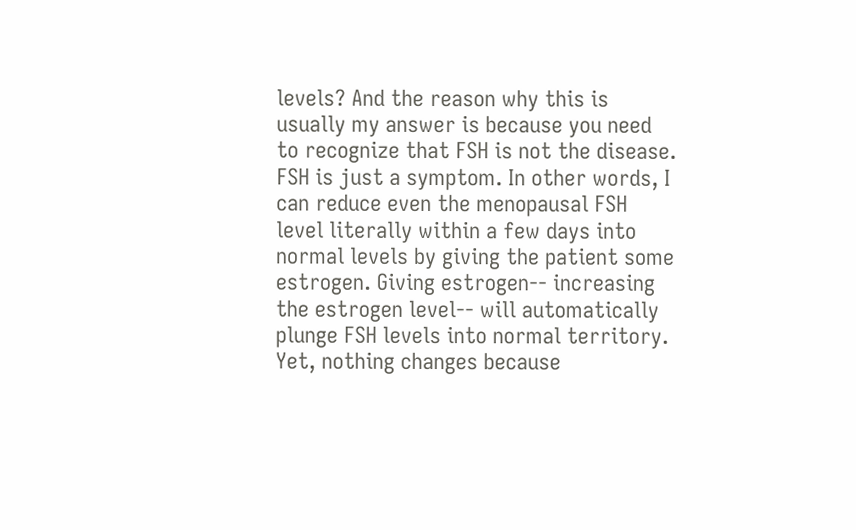levels? And the reason why this is usually my answer is because you need to recognize that FSH is not the disease. FSH is just a symptom. In other words, I can reduce even the menopausal FSH level literally within a few days into normal levels by giving the patient some estrogen. Giving estrogen-- increasing the estrogen level-- will automatically plunge FSH levels into normal territory. Yet, nothing changes because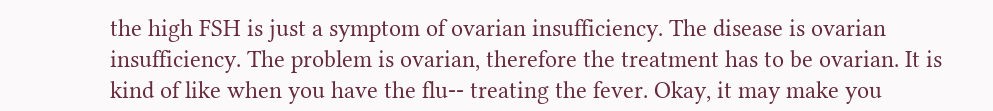the high FSH is just a symptom of ovarian insufficiency. The disease is ovarian insufficiency. The problem is ovarian, therefore the treatment has to be ovarian. It is kind of like when you have the flu-- treating the fever. Okay, it may make you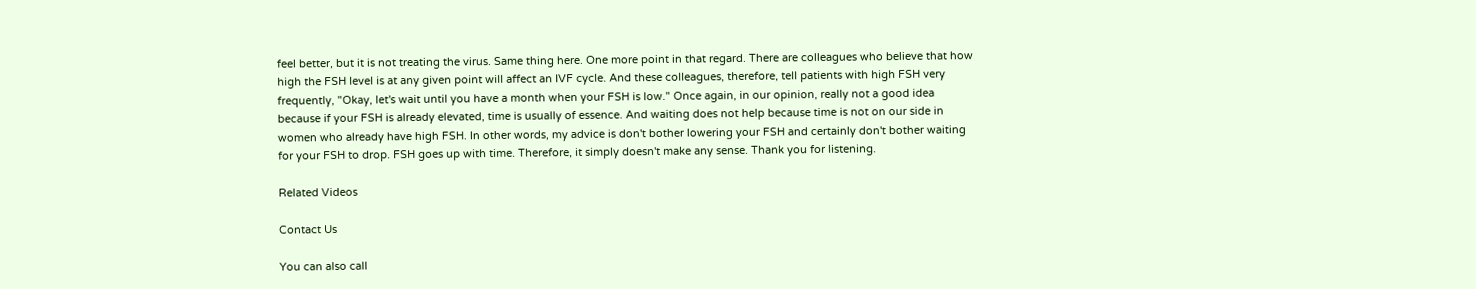feel better, but it is not treating the virus. Same thing here. One more point in that regard. There are colleagues who believe that how high the FSH level is at any given point will affect an IVF cycle. And these colleagues, therefore, tell patients with high FSH very frequently, "Okay, let's wait until you have a month when your FSH is low." Once again, in our opinion, really not a good idea because if your FSH is already elevated, time is usually of essence. And waiting does not help because time is not on our side in women who already have high FSH. In other words, my advice is don't bother lowering your FSH and certainly don't bother waiting for your FSH to drop. FSH goes up with time. Therefore, it simply doesn't make any sense. Thank you for listening.

Related Videos

Contact Us

You can also call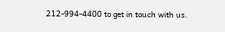212-994-4400 to get in touch with us.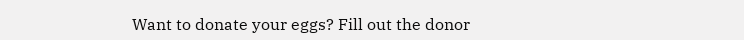Want to donate your eggs? Fill out the donor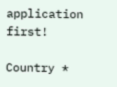application first!

Country *